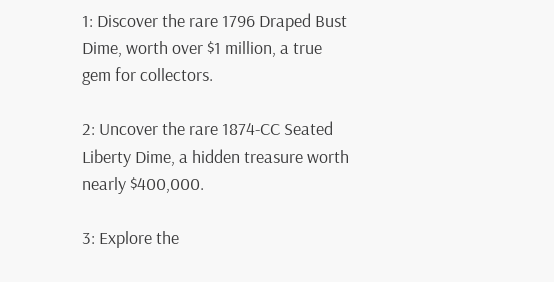1: Discover the rare 1796 Draped Bust Dime, worth over $1 million, a true gem for collectors.

2: Uncover the rare 1874-CC Seated Liberty Dime, a hidden treasure worth nearly $400,000.

3: Explore the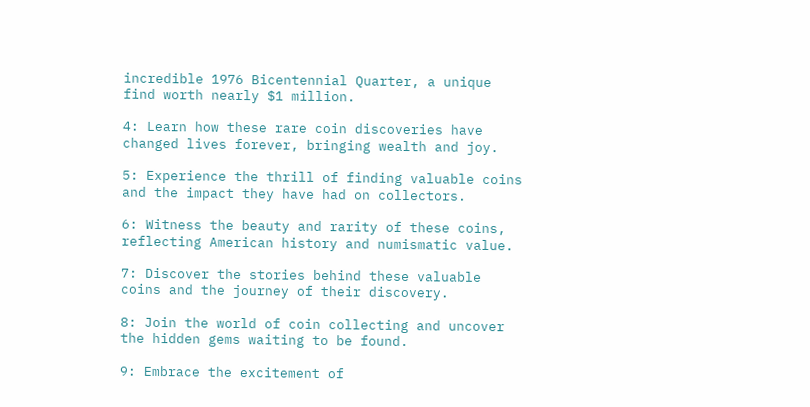incredible 1976 Bicentennial Quarter, a unique find worth nearly $1 million.

4: Learn how these rare coin discoveries have changed lives forever, bringing wealth and joy.

5: Experience the thrill of finding valuable coins and the impact they have had on collectors.

6: Witness the beauty and rarity of these coins, reflecting American history and numismatic value.

7: Discover the stories behind these valuable coins and the journey of their discovery.

8: Join the world of coin collecting and uncover the hidden gems waiting to be found.

9: Embrace the excitement of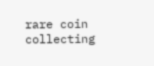rare coin collecting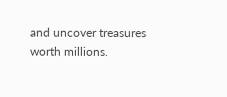and uncover treasures worth millions.